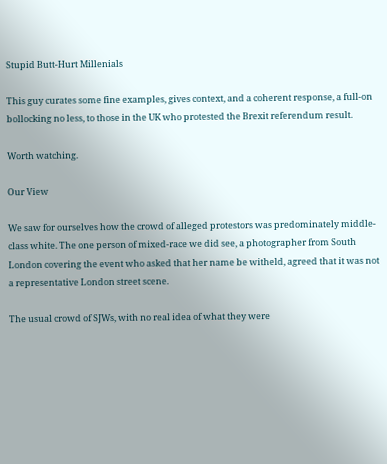Stupid Butt-Hurt Millenials

This guy curates some fine examples, gives context, and a coherent response, a full-on bollocking no less, to those in the UK who protested the Brexit referendum result.

Worth watching.

Our View

We saw for ourselves how the crowd of alleged protestors was predominately middle-class white. The one person of mixed-race we did see, a photographer from South London covering the event who asked that her name be witheld, agreed that it was not a representative London street scene.

The usual crowd of SJWs, with no real idea of what they were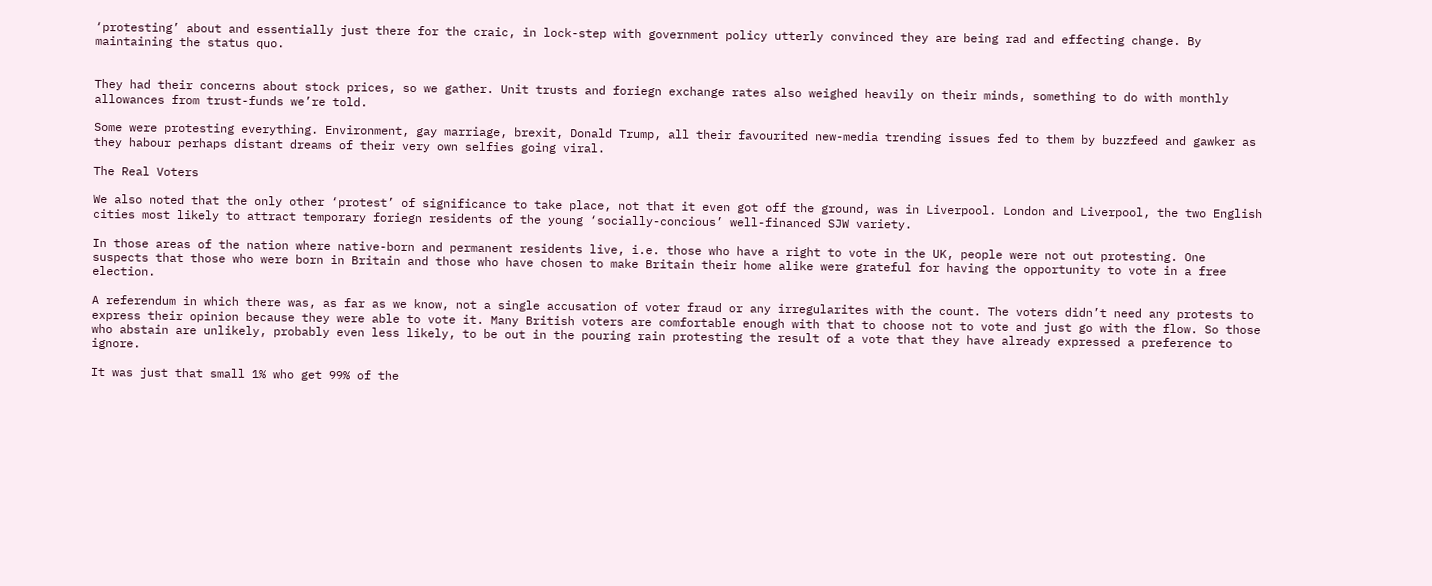‘protesting’ about and essentially just there for the craic, in lock-step with government policy utterly convinced they are being rad and effecting change. By maintaining the status quo.


They had their concerns about stock prices, so we gather. Unit trusts and foriegn exchange rates also weighed heavily on their minds, something to do with monthly allowances from trust-funds we’re told.

Some were protesting everything. Environment, gay marriage, brexit, Donald Trump, all their favourited new-media trending issues fed to them by buzzfeed and gawker as they habour perhaps distant dreams of their very own selfies going viral.

The Real Voters

We also noted that the only other ‘protest’ of significance to take place, not that it even got off the ground, was in Liverpool. London and Liverpool, the two English cities most likely to attract temporary foriegn residents of the young ‘socially-concious’ well-financed SJW variety.

In those areas of the nation where native-born and permanent residents live, i.e. those who have a right to vote in the UK, people were not out protesting. One suspects that those who were born in Britain and those who have chosen to make Britain their home alike were grateful for having the opportunity to vote in a free election.

A referendum in which there was, as far as we know, not a single accusation of voter fraud or any irregularites with the count. The voters didn’t need any protests to express their opinion because they were able to vote it. Many British voters are comfortable enough with that to choose not to vote and just go with the flow. So those who abstain are unlikely, probably even less likely, to be out in the pouring rain protesting the result of a vote that they have already expressed a preference to ignore.

It was just that small 1% who get 99% of the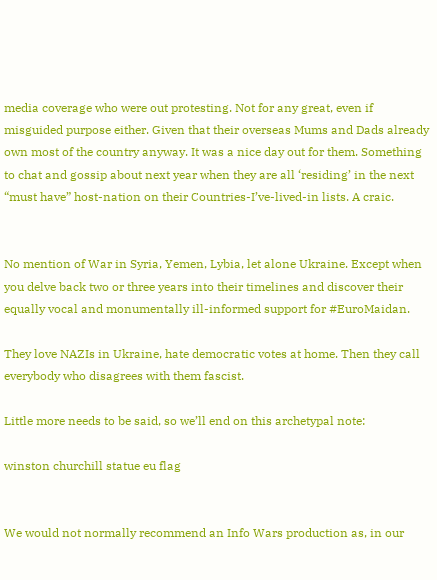media coverage who were out protesting. Not for any great, even if misguided purpose either. Given that their overseas Mums and Dads already own most of the country anyway. It was a nice day out for them. Something to chat and gossip about next year when they are all ‘residing’ in the next “must have” host-nation on their Countries-I’ve-lived-in lists. A craic.


No mention of War in Syria, Yemen, Lybia, let alone Ukraine. Except when you delve back two or three years into their timelines and discover their equally vocal and monumentally ill-informed support for #EuroMaidan.

They love NAZIs in Ukraine, hate democratic votes at home. Then they call everybody who disagrees with them fascist.

Little more needs to be said, so we’ll end on this archetypal note:

winston churchill statue eu flag


We would not normally recommend an Info Wars production as, in our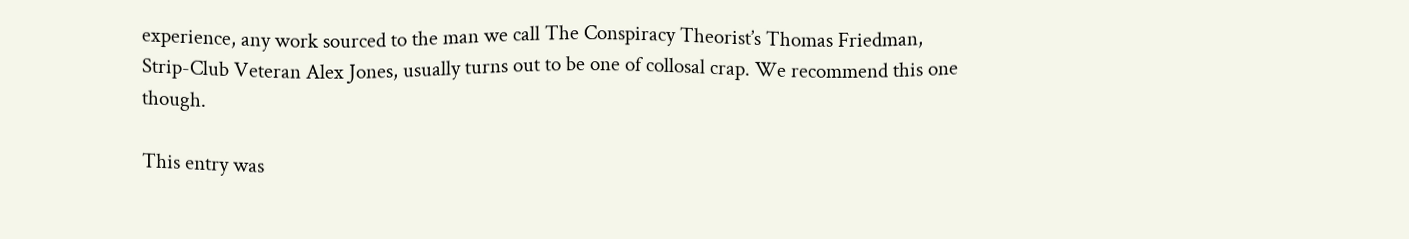experience, any work sourced to the man we call The Conspiracy Theorist’s Thomas Friedman, Strip-Club Veteran Alex Jones, usually turns out to be one of collosal crap. We recommend this one though.

This entry was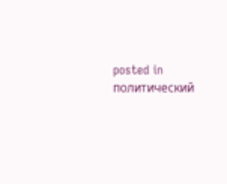posted in политический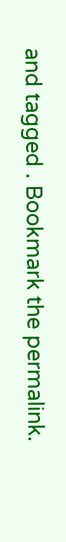and tagged . Bookmark the permalink.